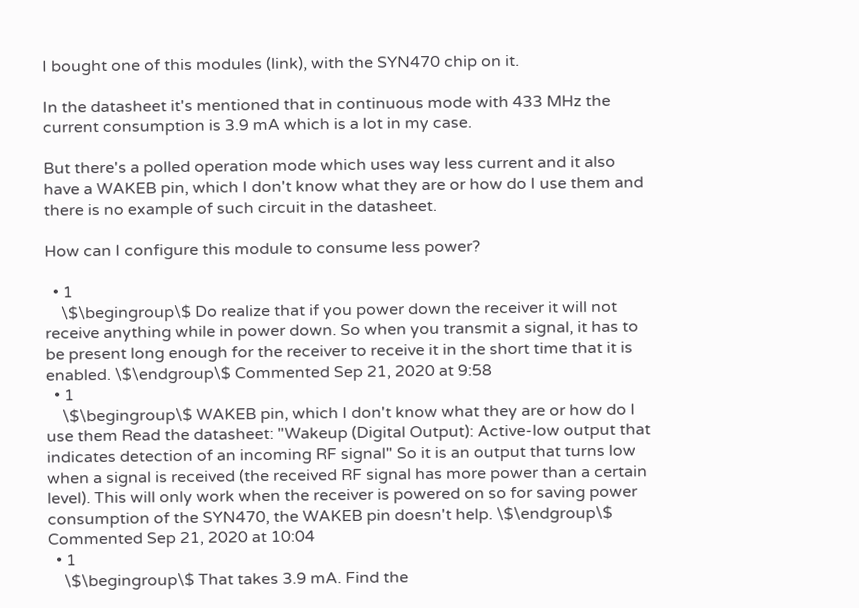I bought one of this modules (link), with the SYN470 chip on it.

In the datasheet it's mentioned that in continuous mode with 433 MHz the current consumption is 3.9 mA which is a lot in my case.

But there's a polled operation mode which uses way less current and it also have a WAKEB pin, which I don't know what they are or how do I use them and there is no example of such circuit in the datasheet.

How can I configure this module to consume less power?

  • 1
    \$\begingroup\$ Do realize that if you power down the receiver it will not receive anything while in power down. So when you transmit a signal, it has to be present long enough for the receiver to receive it in the short time that it is enabled. \$\endgroup\$ Commented Sep 21, 2020 at 9:58
  • 1
    \$\begingroup\$ WAKEB pin, which I don't know what they are or how do I use them Read the datasheet: "Wakeup (Digital Output): Active-low output that indicates detection of an incoming RF signal" So it is an output that turns low when a signal is received (the received RF signal has more power than a certain level). This will only work when the receiver is powered on so for saving power consumption of the SYN470, the WAKEB pin doesn't help. \$\endgroup\$ Commented Sep 21, 2020 at 10:04
  • 1
    \$\begingroup\$ That takes 3.9 mA. Find the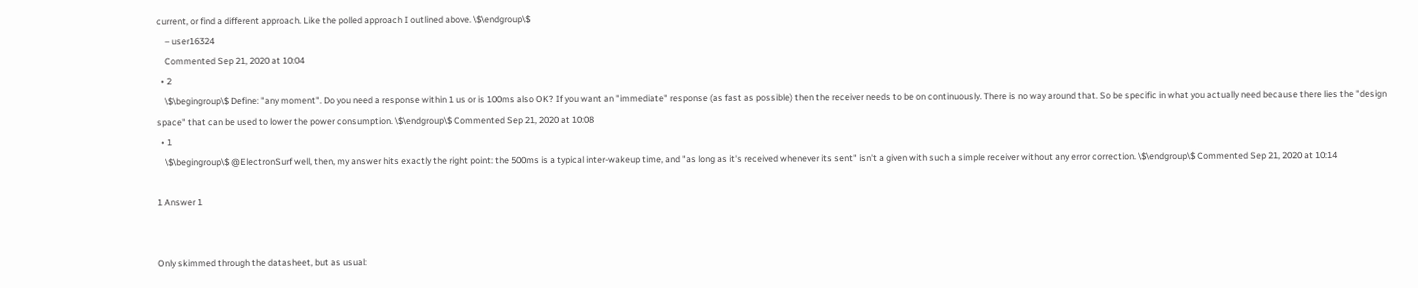current, or find a different approach. Like the polled approach I outlined above. \$\endgroup\$
    – user16324
    Commented Sep 21, 2020 at 10:04
  • 2
    \$\begingroup\$ Define: "any moment". Do you need a response within 1 us or is 100ms also OK? If you want an "immediate" response (as fast as possible) then the receiver needs to be on continuously. There is no way around that. So be specific in what you actually need because there lies the "design space" that can be used to lower the power consumption. \$\endgroup\$ Commented Sep 21, 2020 at 10:08
  • 1
    \$\begingroup\$ @ElectronSurf well, then, my answer hits exactly the right point: the 500ms is a typical inter-wakeup time, and "as long as it's received whenever its sent" isn't a given with such a simple receiver without any error correction. \$\endgroup\$ Commented Sep 21, 2020 at 10:14

1 Answer 1


Only skimmed through the datasheet, but as usual: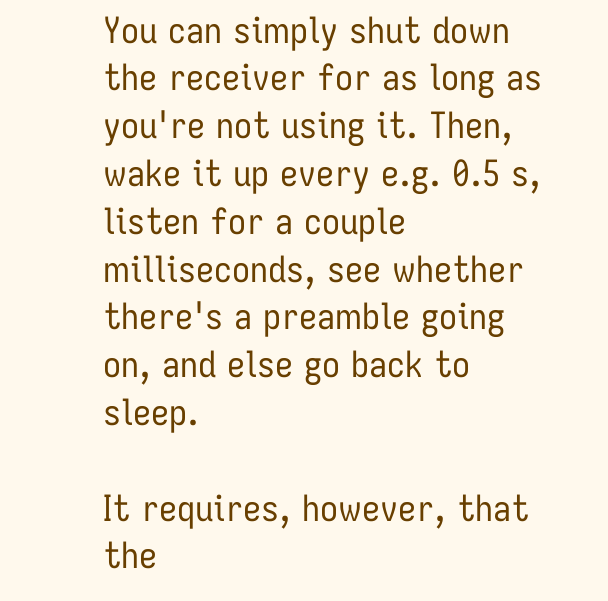You can simply shut down the receiver for as long as you're not using it. Then, wake it up every e.g. 0.5 s, listen for a couple milliseconds, see whether there's a preamble going on, and else go back to sleep.

It requires, however, that the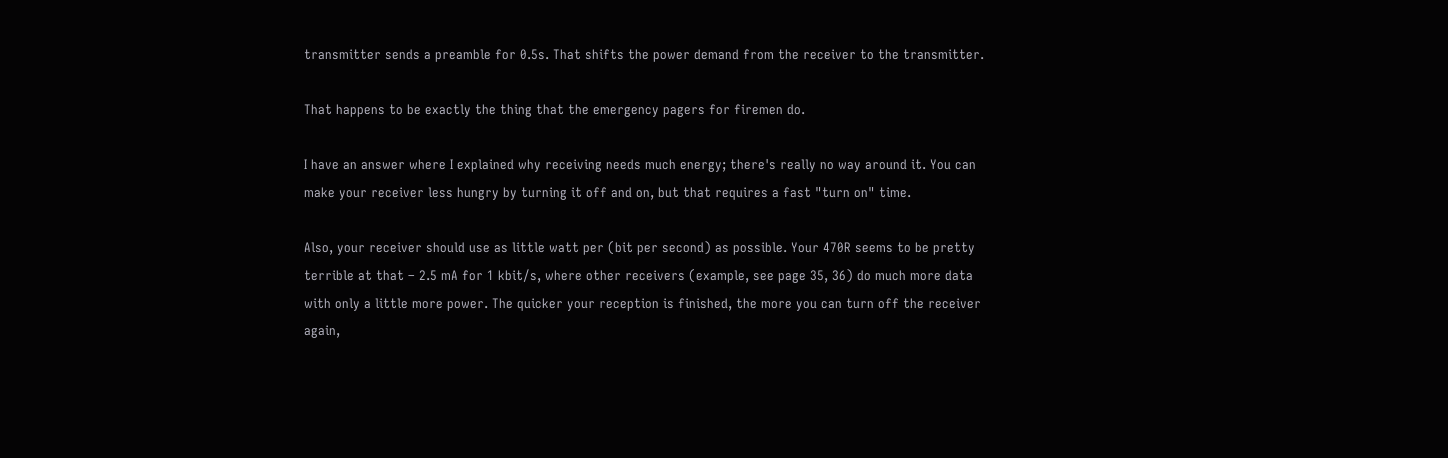transmitter sends a preamble for 0.5s. That shifts the power demand from the receiver to the transmitter.

That happens to be exactly the thing that the emergency pagers for firemen do.

I have an answer where I explained why receiving needs much energy; there's really no way around it. You can make your receiver less hungry by turning it off and on, but that requires a fast "turn on" time.

Also, your receiver should use as little watt per (bit per second) as possible. Your 470R seems to be pretty terrible at that – 2.5 mA for 1 kbit/s, where other receivers (example, see page 35, 36) do much more data with only a little more power. The quicker your reception is finished, the more you can turn off the receiver again,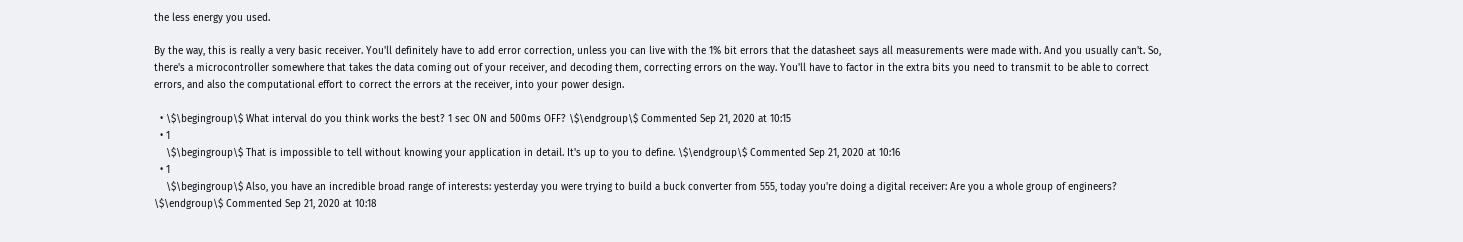the less energy you used.

By the way, this is really a very basic receiver. You'll definitely have to add error correction, unless you can live with the 1% bit errors that the datasheet says all measurements were made with. And you usually can't. So, there's a microcontroller somewhere that takes the data coming out of your receiver, and decoding them, correcting errors on the way. You'll have to factor in the extra bits you need to transmit to be able to correct errors, and also the computational effort to correct the errors at the receiver, into your power design.

  • \$\begingroup\$ What interval do you think works the best? 1 sec ON and 500ms OFF? \$\endgroup\$ Commented Sep 21, 2020 at 10:15
  • 1
    \$\begingroup\$ That is impossible to tell without knowing your application in detail. It's up to you to define. \$\endgroup\$ Commented Sep 21, 2020 at 10:16
  • 1
    \$\begingroup\$ Also, you have an incredible broad range of interests: yesterday you were trying to build a buck converter from 555, today you're doing a digital receiver: Are you a whole group of engineers? \$\endgroup\$ Commented Sep 21, 2020 at 10:18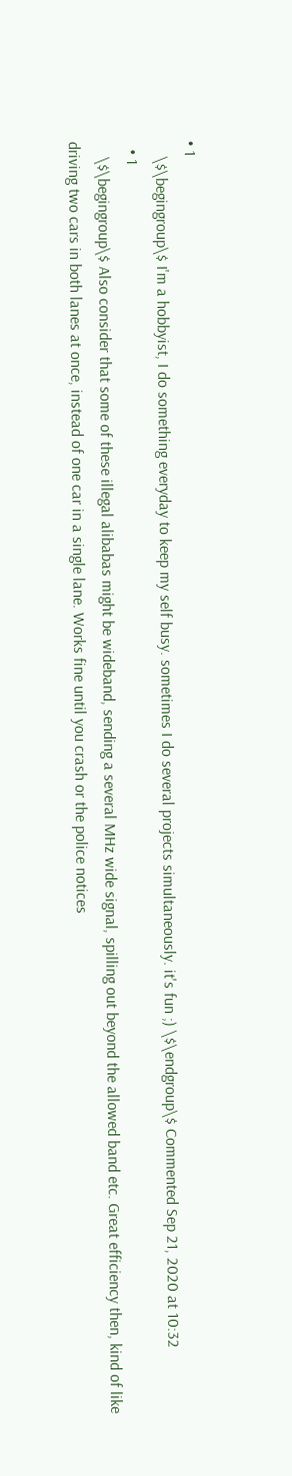• 1
    \$\begingroup\$ I'm a hobbyist, I do something everyday to keep my self busy. sometimes I do several projects simultaneously. it's fun ;) \$\endgroup\$ Commented Sep 21, 2020 at 10:32
  • 1
    \$\begingroup\$ Also consider that some of these illegal alibabas might be wideband, sending a several MHz wide signal, spilling out beyond the allowed band etc. Great efficiency then, kind of like driving two cars in both lanes at once, instead of one car in a single lane. Works fine until you crash or the police notices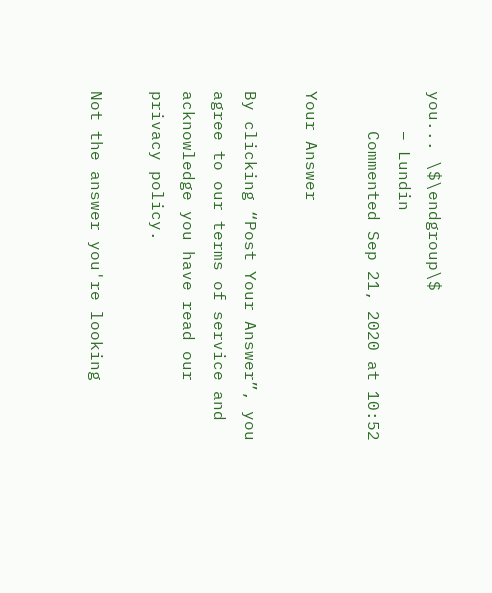you... \$\endgroup\$
    – Lundin
    Commented Sep 21, 2020 at 10:52

Your Answer

By clicking “Post Your Answer”, you agree to our terms of service and acknowledge you have read our privacy policy.

Not the answer you're looking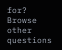for? Browse other questions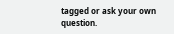tagged or ask your own question.